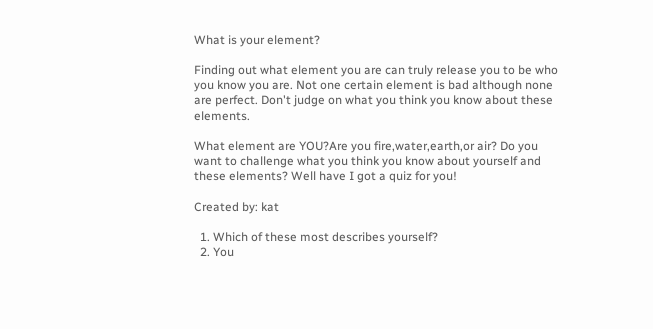What is your element?

Finding out what element you are can truly release you to be who you know you are. Not one certain element is bad although none are perfect. Don't judge on what you think you know about these elements.

What element are YOU?Are you fire,water,earth,or air? Do you want to challenge what you think you know about yourself and these elements? Well have I got a quiz for you!

Created by: kat

  1. Which of these most describes yourself?
  2. You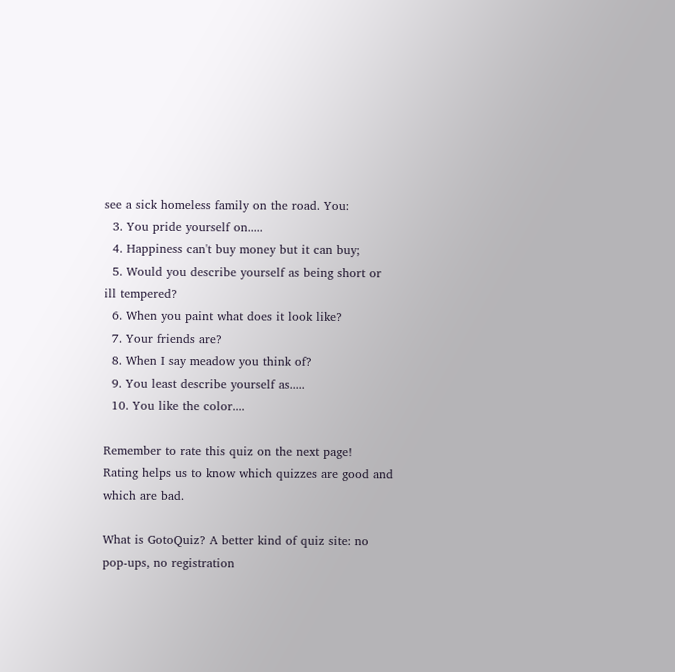see a sick homeless family on the road. You:
  3. You pride yourself on.....
  4. Happiness can't buy money but it can buy;
  5. Would you describe yourself as being short or ill tempered?
  6. When you paint what does it look like?
  7. Your friends are?
  8. When I say meadow you think of?
  9. You least describe yourself as.....
  10. You like the color....

Remember to rate this quiz on the next page!
Rating helps us to know which quizzes are good and which are bad.

What is GotoQuiz? A better kind of quiz site: no pop-ups, no registration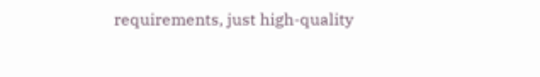requirements, just high-quality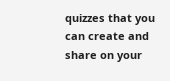quizzes that you can create and share on your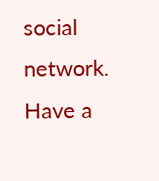social network. Have a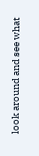look around and see what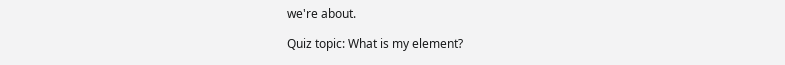we're about.

Quiz topic: What is my element?